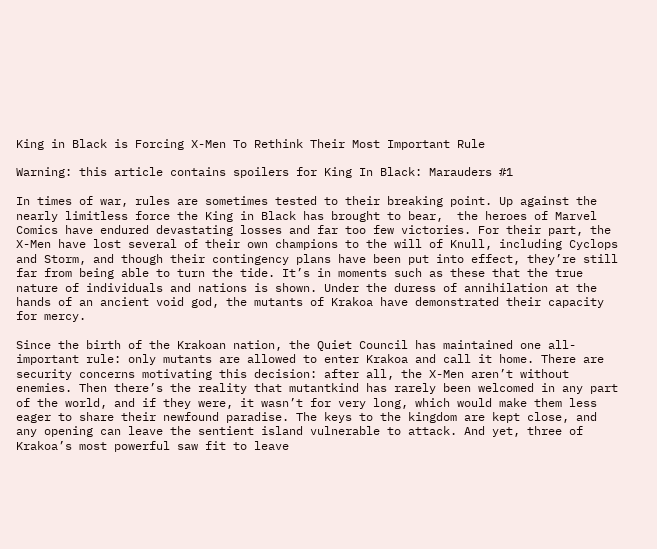King in Black is Forcing X-Men To Rethink Their Most Important Rule

Warning: this article contains spoilers for King In Black: Marauders #1

In times of war, rules are sometimes tested to their breaking point. Up against the nearly limitless force the King in Black has brought to bear,  the heroes of Marvel Comics have endured devastating losses and far too few victories. For their part, the X-Men have lost several of their own champions to the will of Knull, including Cyclops and Storm, and though their contingency plans have been put into effect, they’re still far from being able to turn the tide. It’s in moments such as these that the true nature of individuals and nations is shown. Under the duress of annihilation at the hands of an ancient void god, the mutants of Krakoa have demonstrated their capacity for mercy.

Since the birth of the Krakoan nation, the Quiet Council has maintained one all-important rule: only mutants are allowed to enter Krakoa and call it home. There are security concerns motivating this decision: after all, the X-Men aren’t without enemies. Then there’s the reality that mutantkind has rarely been welcomed in any part of the world, and if they were, it wasn’t for very long, which would make them less eager to share their newfound paradise. The keys to the kingdom are kept close, and any opening can leave the sentient island vulnerable to attack. And yet, three of Krakoa’s most powerful saw fit to leave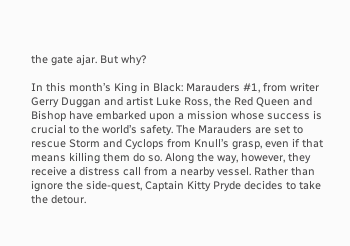the gate ajar. But why?

In this month’s King in Black: Marauders #1, from writer Gerry Duggan and artist Luke Ross, the Red Queen and Bishop have embarked upon a mission whose success is crucial to the world’s safety. The Marauders are set to rescue Storm and Cyclops from Knull’s grasp, even if that means killing them do so. Along the way, however, they receive a distress call from a nearby vessel. Rather than ignore the side-quest, Captain Kitty Pryde decides to take the detour.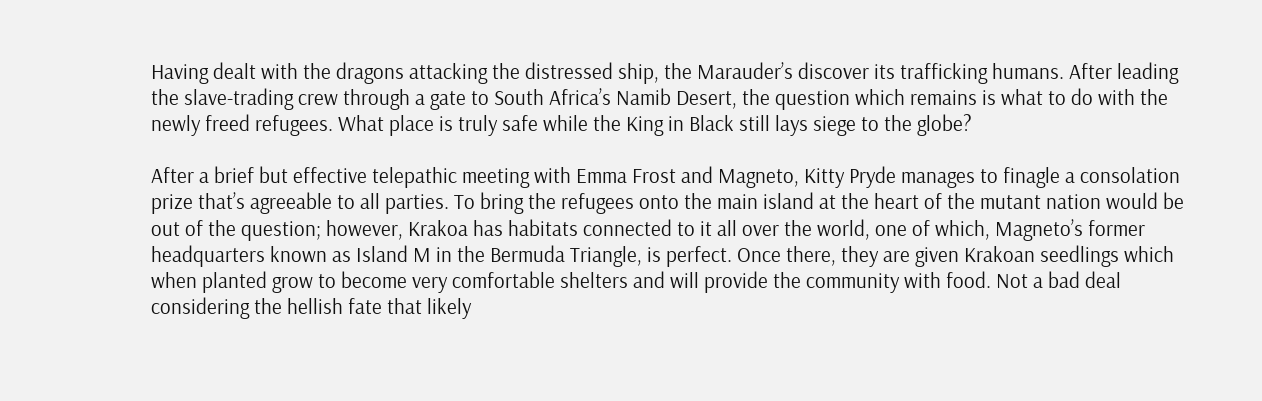Having dealt with the dragons attacking the distressed ship, the Marauder’s discover its trafficking humans. After leading the slave-trading crew through a gate to South Africa’s Namib Desert, the question which remains is what to do with the newly freed refugees. What place is truly safe while the King in Black still lays siege to the globe?

After a brief but effective telepathic meeting with Emma Frost and Magneto, Kitty Pryde manages to finagle a consolation prize that’s agreeable to all parties. To bring the refugees onto the main island at the heart of the mutant nation would be out of the question; however, Krakoa has habitats connected to it all over the world, one of which, Magneto’s former headquarters known as Island M in the Bermuda Triangle, is perfect. Once there, they are given Krakoan seedlings which when planted grow to become very comfortable shelters and will provide the community with food. Not a bad deal considering the hellish fate that likely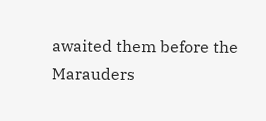awaited them before the Marauders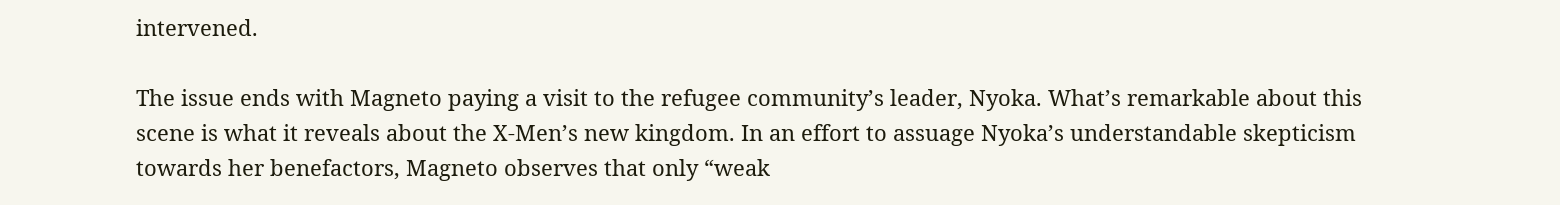intervened.

The issue ends with Magneto paying a visit to the refugee community’s leader, Nyoka. What’s remarkable about this scene is what it reveals about the X-Men’s new kingdom. In an effort to assuage Nyoka’s understandable skepticism towards her benefactors, Magneto observes that only “weak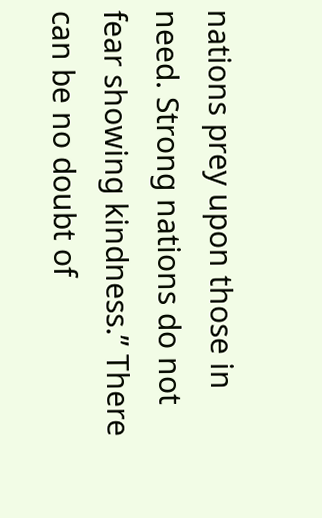nations prey upon those in need. Strong nations do not fear showing kindness.” There can be no doubt of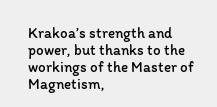Krakoa’s strength and power, but thanks to the workings of the Master of Magnetism,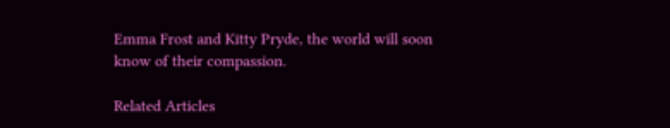Emma Frost and Kitty Pryde, the world will soon know of their compassion.

Related Articles